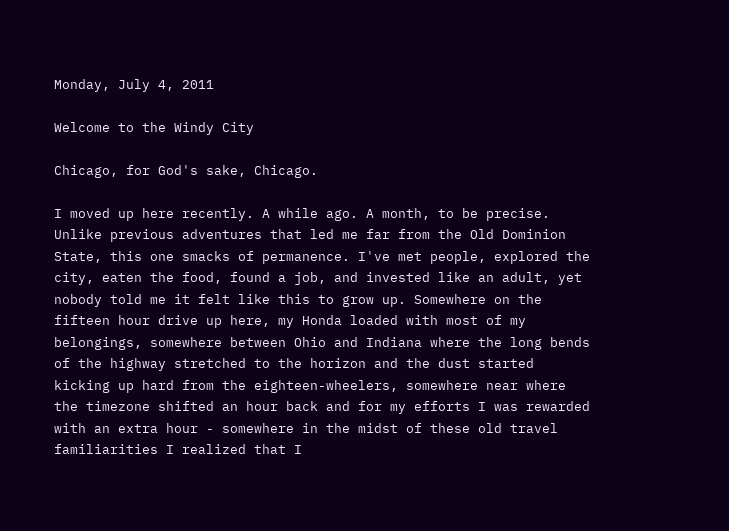Monday, July 4, 2011

Welcome to the Windy City

Chicago, for God's sake, Chicago.

I moved up here recently. A while ago. A month, to be precise. Unlike previous adventures that led me far from the Old Dominion State, this one smacks of permanence. I've met people, explored the city, eaten the food, found a job, and invested like an adult, yet nobody told me it felt like this to grow up. Somewhere on the fifteen hour drive up here, my Honda loaded with most of my belongings, somewhere between Ohio and Indiana where the long bends of the highway stretched to the horizon and the dust started kicking up hard from the eighteen-wheelers, somewhere near where the timezone shifted an hour back and for my efforts I was rewarded with an extra hour - somewhere in the midst of these old travel familiarities I realized that I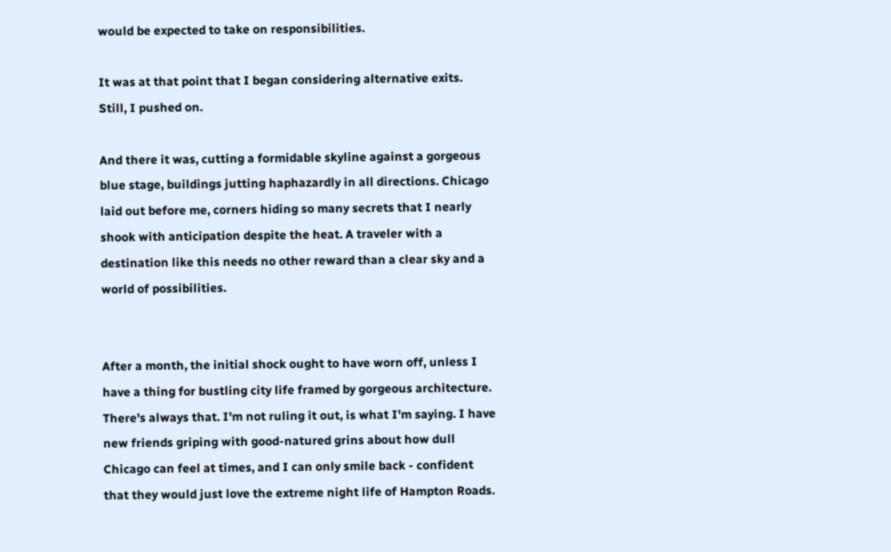would be expected to take on responsibilities.

It was at that point that I began considering alternative exits. Still, I pushed on.

And there it was, cutting a formidable skyline against a gorgeous blue stage, buildings jutting haphazardly in all directions. Chicago laid out before me, corners hiding so many secrets that I nearly shook with anticipation despite the heat. A traveler with a destination like this needs no other reward than a clear sky and a world of possibilities.


After a month, the initial shock ought to have worn off, unless I have a thing for bustling city life framed by gorgeous architecture. There's always that. I'm not ruling it out, is what I'm saying. I have new friends griping with good-natured grins about how dull Chicago can feel at times, and I can only smile back - confident that they would just love the extreme night life of Hampton Roads.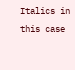Italics in this case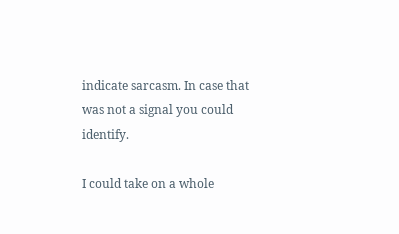indicate sarcasm. In case that was not a signal you could identify.

I could take on a whole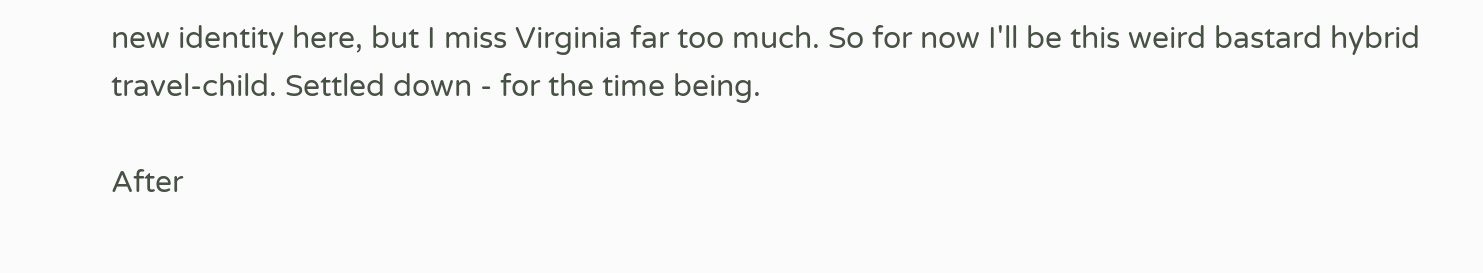new identity here, but I miss Virginia far too much. So for now I'll be this weird bastard hybrid travel-child. Settled down - for the time being.

After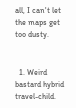all, I can't let the maps get too dusty.


  1. Weird bastard hybrid travel-child.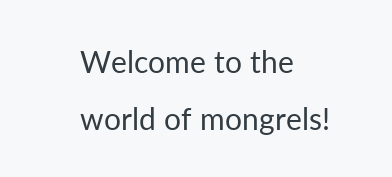Welcome to the world of mongrels!